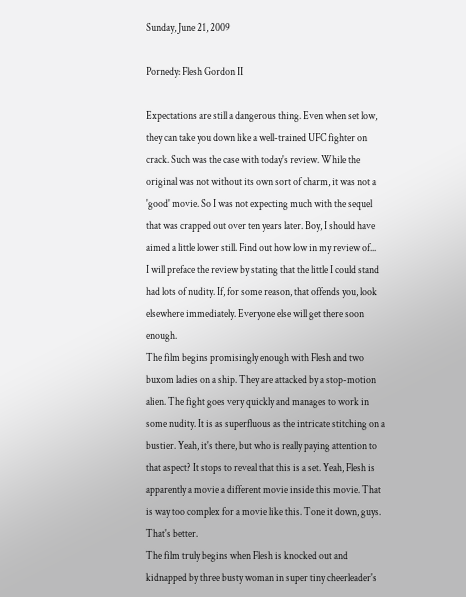Sunday, June 21, 2009

Pornedy: Flesh Gordon II

Expectations are still a dangerous thing. Even when set low, they can take you down like a well-trained UFC fighter on crack. Such was the case with today's review. While the original was not without its own sort of charm, it was not a 'good' movie. So I was not expecting much with the sequel that was crapped out over ten years later. Boy, I should have aimed a little lower still. Find out how low in my review of...
I will preface the review by stating that the little I could stand had lots of nudity. If, for some reason, that offends you, look elsewhere immediately. Everyone else will get there soon enough.
The film begins promisingly enough with Flesh and two buxom ladies on a ship. They are attacked by a stop-motion alien. The fight goes very quickly and manages to work in some nudity. It is as superfluous as the intricate stitching on a bustier. Yeah, it's there, but who is really paying attention to that aspect? It stops to reveal that this is a set. Yeah, Flesh is apparently a movie a different movie inside this movie. That is way too complex for a movie like this. Tone it down, guys. That's better.
The film truly begins when Flesh is knocked out and kidnapped by three busty woman in super tiny cheerleader's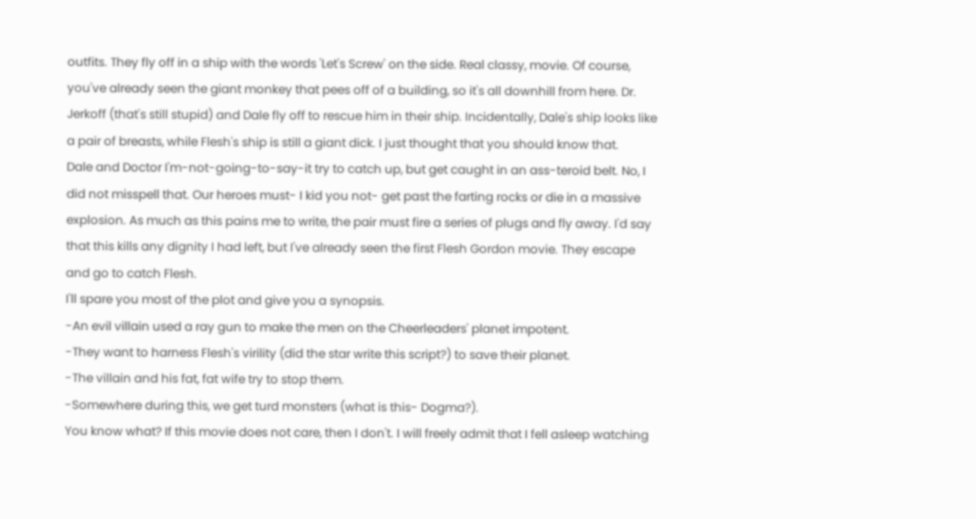outfits. They fly off in a ship with the words 'Let's Screw' on the side. Real classy, movie. Of course, you've already seen the giant monkey that pees off of a building, so it's all downhill from here. Dr. Jerkoff (that's still stupid) and Dale fly off to rescue him in their ship. Incidentally, Dale's ship looks like a pair of breasts, while Flesh's ship is still a giant dick. I just thought that you should know that.
Dale and Doctor I'm-not-going-to-say-it try to catch up, but get caught in an ass-teroid belt. No, I did not misspell that. Our heroes must- I kid you not- get past the farting rocks or die in a massive explosion. As much as this pains me to write, the pair must fire a series of plugs and fly away. I'd say that this kills any dignity I had left, but I've already seen the first Flesh Gordon movie. They escape and go to catch Flesh.
I'll spare you most of the plot and give you a synopsis.
-An evil villain used a ray gun to make the men on the Cheerleaders' planet impotent.
-They want to harness Flesh's virility (did the star write this script?) to save their planet.
-The villain and his fat, fat wife try to stop them.
-Somewhere during this, we get turd monsters (what is this- Dogma?).
You know what? If this movie does not care, then I don't. I will freely admit that I fell asleep watching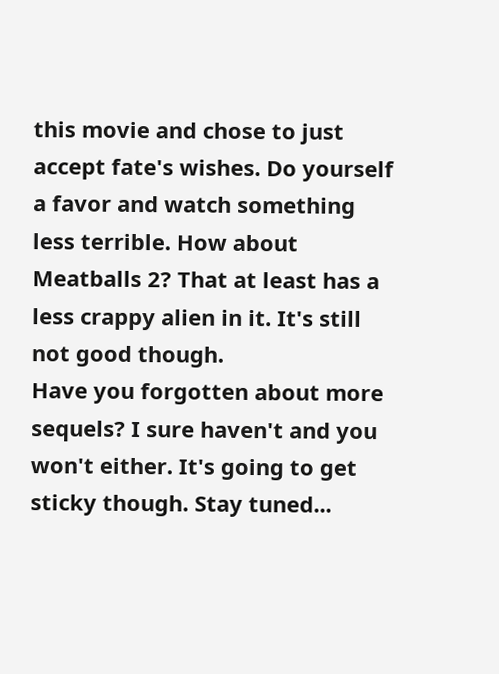this movie and chose to just accept fate's wishes. Do yourself a favor and watch something less terrible. How about Meatballs 2? That at least has a less crappy alien in it. It's still not good though.
Have you forgotten about more sequels? I sure haven't and you won't either. It's going to get sticky though. Stay tuned...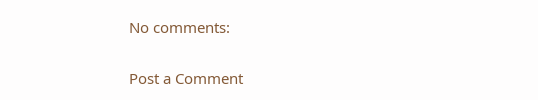No comments:

Post a Comment